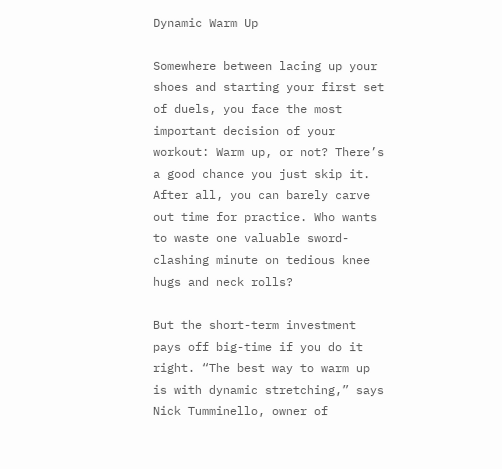Dynamic Warm Up

Somewhere between lacing up your shoes and starting your first set of duels, you face the most important decision of your workout: Warm up, or not? There’s a good chance you just skip it. After all, you can barely carve out time for practice. Who wants to waste one valuable sword-clashing minute on tedious knee hugs and neck rolls?

But the short-term investment pays off big-time if you do it right. “The best way to warm up is with dynamic stretching,” says Nick Tumminello, owner of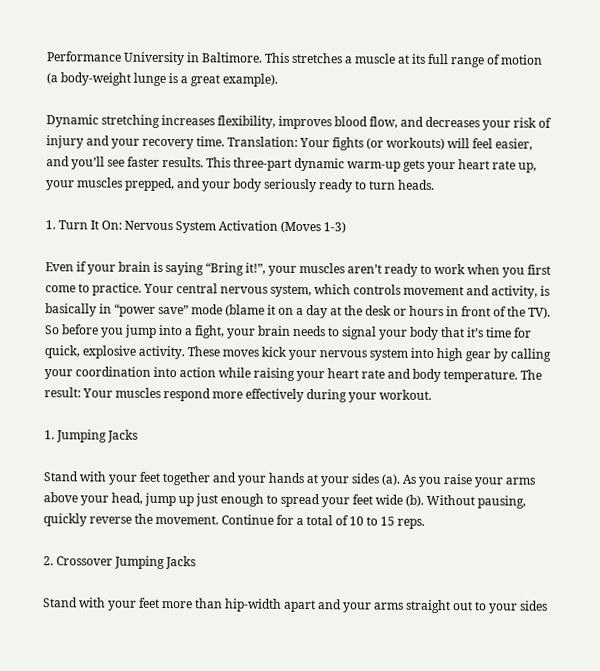Performance University in Baltimore. This stretches a muscle at its full range of motion (a body-weight lunge is a great example).

Dynamic stretching increases flexibility, improves blood flow, and decreases your risk of injury and your recovery time. Translation: Your fights (or workouts) will feel easier, and you’ll see faster results. This three-part dynamic warm-up gets your heart rate up, your muscles prepped, and your body seriously ready to turn heads.

1. Turn It On: Nervous System Activation (Moves 1-3)

Even if your brain is saying “Bring it!”, your muscles aren’t ready to work when you first come to practice. Your central nervous system, which controls movement and activity, is basically in “power save” mode (blame it on a day at the desk or hours in front of the TV). So before you jump into a fight, your brain needs to signal your body that it’s time for quick, explosive activity. These moves kick your nervous system into high gear by calling your coordination into action while raising your heart rate and body temperature. The result: Your muscles respond more effectively during your workout.

1. Jumping Jacks

Stand with your feet together and your hands at your sides (a). As you raise your arms above your head, jump up just enough to spread your feet wide (b). Without pausing, quickly reverse the movement. Continue for a total of 10 to 15 reps.

2. Crossover Jumping Jacks

Stand with your feet more than hip-width apart and your arms straight out to your sides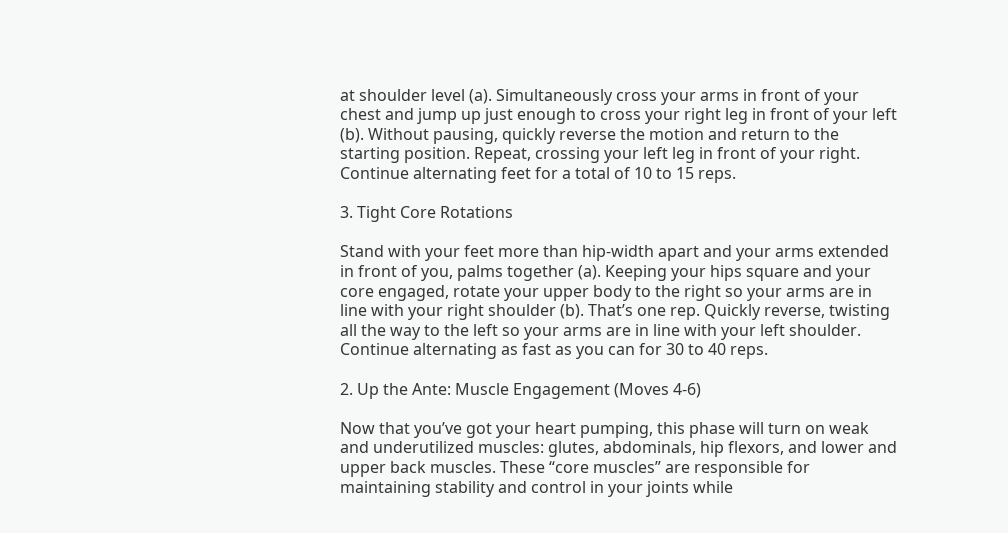at shoulder level (a). Simultaneously cross your arms in front of your chest and jump up just enough to cross your right leg in front of your left (b). Without pausing, quickly reverse the motion and return to the starting position. Repeat, crossing your left leg in front of your right. Continue alternating feet for a total of 10 to 15 reps.

3. Tight Core Rotations

Stand with your feet more than hip-width apart and your arms extended in front of you, palms together (a). Keeping your hips square and your core engaged, rotate your upper body to the right so your arms are in line with your right shoulder (b). That’s one rep. Quickly reverse, twisting all the way to the left so your arms are in line with your left shoulder. Continue alternating as fast as you can for 30 to 40 reps.

2. Up the Ante: Muscle Engagement (Moves 4-6)

Now that you’ve got your heart pumping, this phase will turn on weak and underutilized muscles: glutes, abdominals, hip flexors, and lower and upper back muscles. These “core muscles” are responsible for maintaining stability and control in your joints while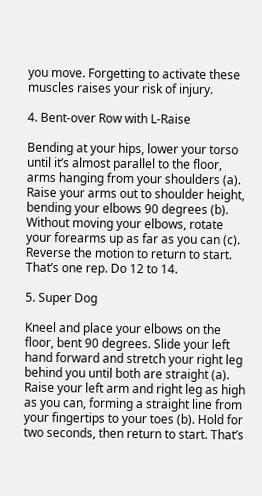you move. Forgetting to activate these muscles raises your risk of injury.

4. Bent-over Row with L-Raise

Bending at your hips, lower your torso until it’s almost parallel to the floor, arms hanging from your shoulders (a). Raise your arms out to shoulder height, bending your elbows 90 degrees (b). Without moving your elbows, rotate your forearms up as far as you can (c). Reverse the motion to return to start. That’s one rep. Do 12 to 14.

5. Super Dog

Kneel and place your elbows on the floor, bent 90 degrees. Slide your left hand forward and stretch your right leg behind you until both are straight (a). Raise your left arm and right leg as high as you can, forming a straight line from your fingertips to your toes (b). Hold for two seconds, then return to start. That’s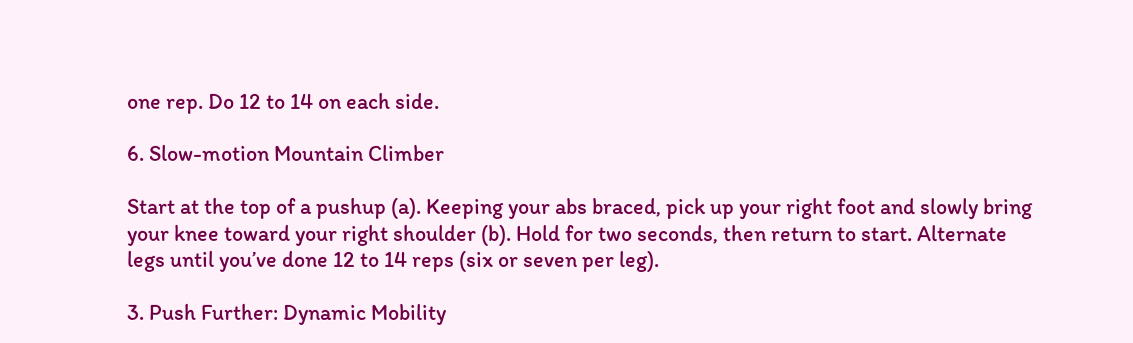one rep. Do 12 to 14 on each side.

6. Slow-motion Mountain Climber

Start at the top of a pushup (a). Keeping your abs braced, pick up your right foot and slowly bring your knee toward your right shoulder (b). Hold for two seconds, then return to start. Alternate legs until you’ve done 12 to 14 reps (six or seven per leg).

3. Push Further: Dynamic Mobility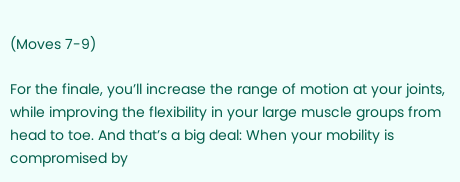(Moves 7-9)

For the finale, you’ll increase the range of motion at your joints, while improving the flexibility in your large muscle groups from head to toe. And that’s a big deal: When your mobility is compromised by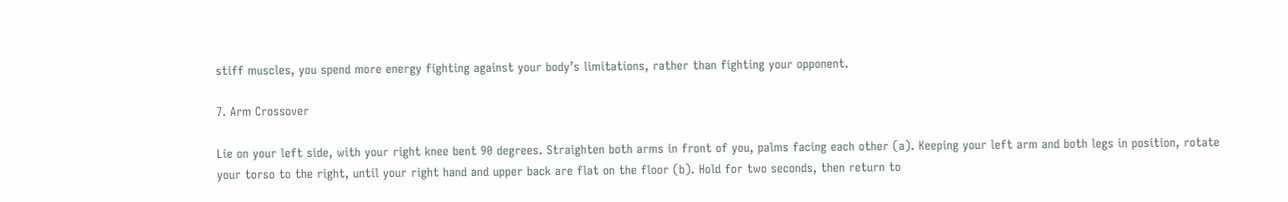stiff muscles, you spend more energy fighting against your body’s limitations, rather than fighting your opponent.

7. Arm Crossover

Lie on your left side, with your right knee bent 90 degrees. Straighten both arms in front of you, palms facing each other (a). Keeping your left arm and both legs in position, rotate your torso to the right, until your right hand and upper back are flat on the floor (b). Hold for two seconds, then return to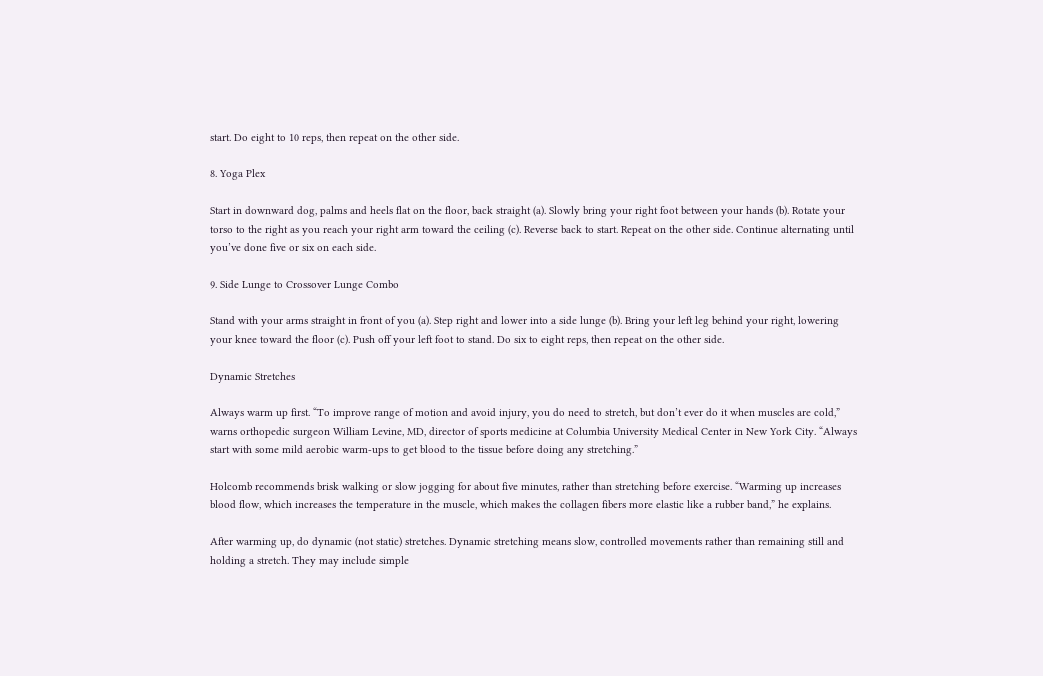start. Do eight to 10 reps, then repeat on the other side.

8. Yoga Plex

Start in downward dog, palms and heels flat on the floor, back straight (a). Slowly bring your right foot between your hands (b). Rotate your torso to the right as you reach your right arm toward the ceiling (c). Reverse back to start. Repeat on the other side. Continue alternating until you’ve done five or six on each side.

9. Side Lunge to Crossover Lunge Combo

Stand with your arms straight in front of you (a). Step right and lower into a side lunge (b). Bring your left leg behind your right, lowering your knee toward the floor (c). Push off your left foot to stand. Do six to eight reps, then repeat on the other side.

Dynamic Stretches

Always warm up first. “To improve range of motion and avoid injury, you do need to stretch, but don’t ever do it when muscles are cold,” warns orthopedic surgeon William Levine, MD, director of sports medicine at Columbia University Medical Center in New York City. “Always start with some mild aerobic warm-ups to get blood to the tissue before doing any stretching.”

Holcomb recommends brisk walking or slow jogging for about five minutes, rather than stretching before exercise. “Warming up increases blood flow, which increases the temperature in the muscle, which makes the collagen fibers more elastic like a rubber band,” he explains.

After warming up, do dynamic (not static) stretches. Dynamic stretching means slow, controlled movements rather than remaining still and holding a stretch. They may include simple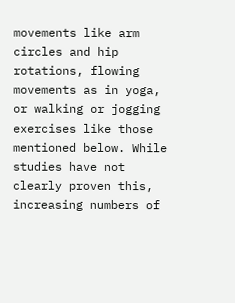movements like arm circles and hip rotations, flowing movements as in yoga, or walking or jogging exercises like those mentioned below. While studies have not clearly proven this, increasing numbers of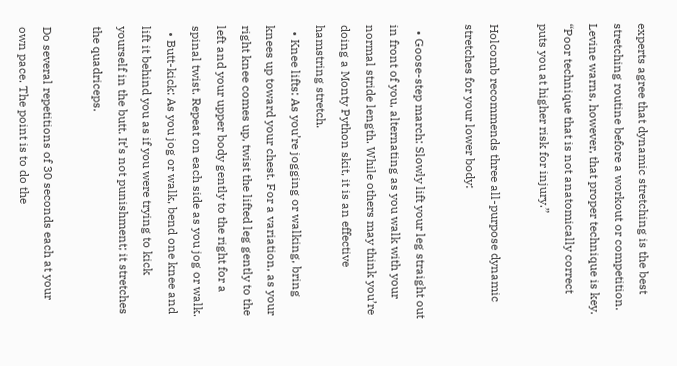experts agree that dynamic stretching is the best stretching routine before a workout or competition. Levine warns, however, that proper technique is key. “Poor technique that is not anatomically correct puts you at higher risk for injury.”

Holcomb recommends three all-purpose dynamic stretches for your lower body:

  • Goose-step march: Slowly lift your leg straight out in front of you, alternating as you walk with your normal stride length. While others may think you’re doing a Monty Python skit, it is an effective hamstring stretch.
  • Knee lifts: As you’re jogging or walking, bring knees up toward your chest. For a variation, as your right knee comes up, twist the lifted leg gently to the left and your upper body gently to the right for a spinal twist. Repeat on each side as you jog or walk.
  • Butt-kick: As you jog or walk, bend one knee and lift it behind you as if you were trying to kick yourself in the butt. It’s not punishment; it stretches the quadriceps.

Do several repetitions of 30 seconds each at your own pace. The point is to do the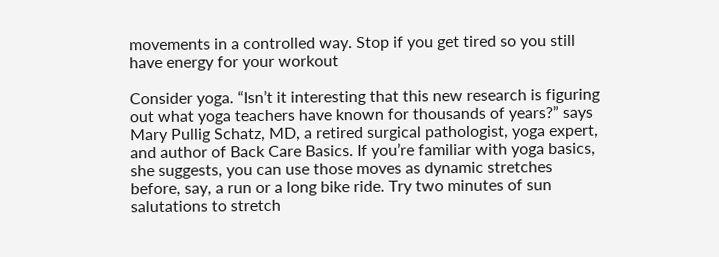movements in a controlled way. Stop if you get tired so you still have energy for your workout

Consider yoga. “Isn’t it interesting that this new research is figuring out what yoga teachers have known for thousands of years?” says Mary Pullig Schatz, MD, a retired surgical pathologist, yoga expert, and author of Back Care Basics. If you’re familiar with yoga basics, she suggests, you can use those moves as dynamic stretches before, say, a run or a long bike ride. Try two minutes of sun salutations to stretch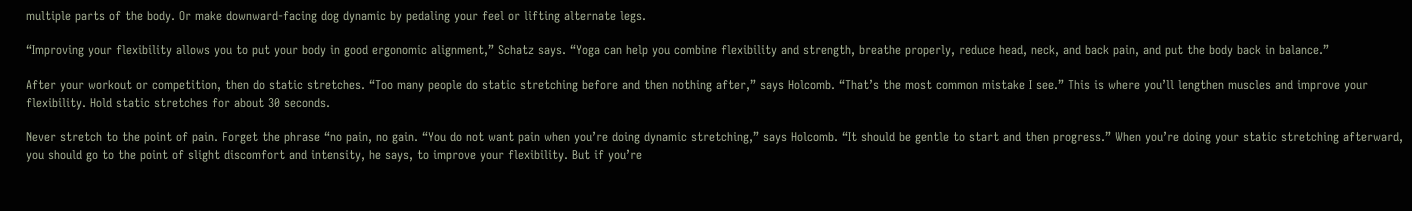multiple parts of the body. Or make downward-facing dog dynamic by pedaling your feel or lifting alternate legs.

“Improving your flexibility allows you to put your body in good ergonomic alignment,” Schatz says. “Yoga can help you combine flexibility and strength, breathe properly, reduce head, neck, and back pain, and put the body back in balance.”

After your workout or competition, then do static stretches. “Too many people do static stretching before and then nothing after,” says Holcomb. “That’s the most common mistake I see.” This is where you’ll lengthen muscles and improve your flexibility. Hold static stretches for about 30 seconds.

Never stretch to the point of pain. Forget the phrase “no pain, no gain. “You do not want pain when you’re doing dynamic stretching,” says Holcomb. “It should be gentle to start and then progress.” When you’re doing your static stretching afterward, you should go to the point of slight discomfort and intensity, he says, to improve your flexibility. But if you’re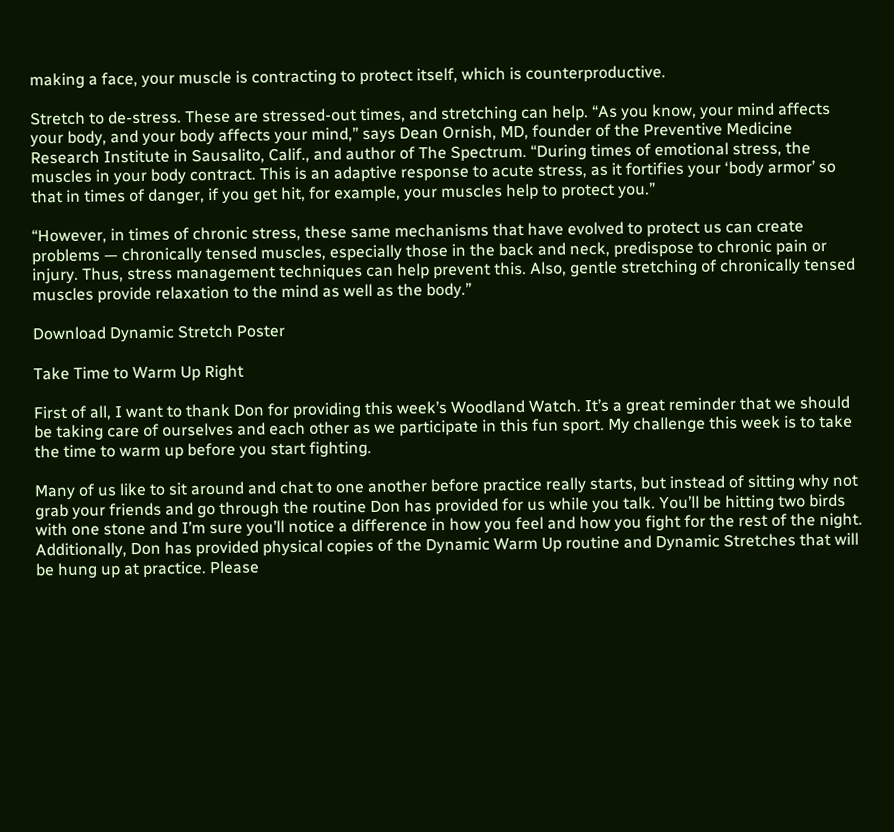making a face, your muscle is contracting to protect itself, which is counterproductive.

Stretch to de-stress. These are stressed-out times, and stretching can help. “As you know, your mind affects your body, and your body affects your mind,” says Dean Ornish, MD, founder of the Preventive Medicine Research Institute in Sausalito, Calif., and author of The Spectrum. “During times of emotional stress, the muscles in your body contract. This is an adaptive response to acute stress, as it fortifies your ‘body armor’ so that in times of danger, if you get hit, for example, your muscles help to protect you.”

“However, in times of chronic stress, these same mechanisms that have evolved to protect us can create problems — chronically tensed muscles, especially those in the back and neck, predispose to chronic pain or injury. Thus, stress management techniques can help prevent this. Also, gentle stretching of chronically tensed muscles provide relaxation to the mind as well as the body.”

Download Dynamic Stretch Poster

Take Time to Warm Up Right

First of all, I want to thank Don for providing this week’s Woodland Watch. It’s a great reminder that we should be taking care of ourselves and each other as we participate in this fun sport. My challenge this week is to take the time to warm up before you start fighting.

Many of us like to sit around and chat to one another before practice really starts, but instead of sitting why not grab your friends and go through the routine Don has provided for us while you talk. You’ll be hitting two birds with one stone and I’m sure you’ll notice a difference in how you feel and how you fight for the rest of the night. Additionally, Don has provided physical copies of the Dynamic Warm Up routine and Dynamic Stretches that will be hung up at practice. Please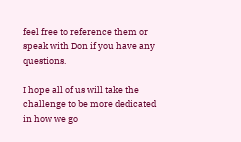feel free to reference them or speak with Don if you have any questions.

I hope all of us will take the challenge to be more dedicated in how we go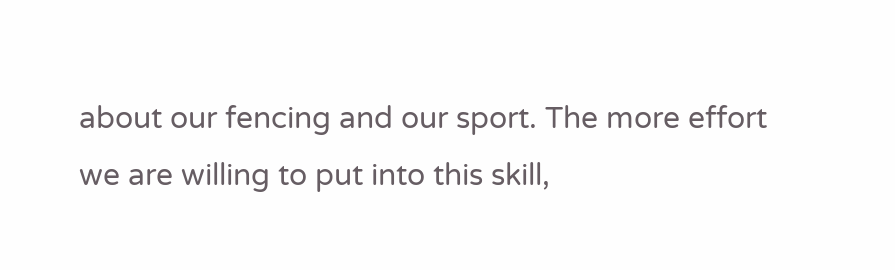about our fencing and our sport. The more effort we are willing to put into this skill,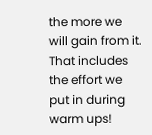the more we will gain from it. That includes the effort we put in during warm ups!